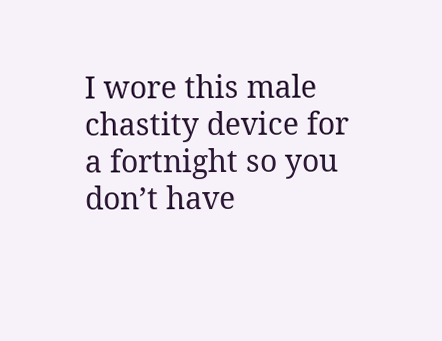I wore this male chastity device for a fortnight so you don’t have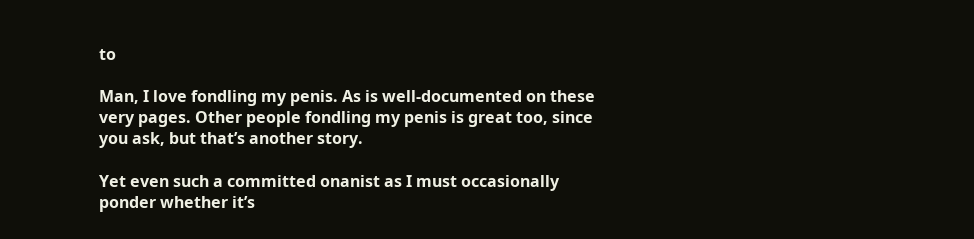to

Man, I love fondling my penis. As is well-documented on these very pages. Other people fondling my penis is great too, since you ask, but that’s another story.

Yet even such a committed onanist as I must occasionally ponder whether it’s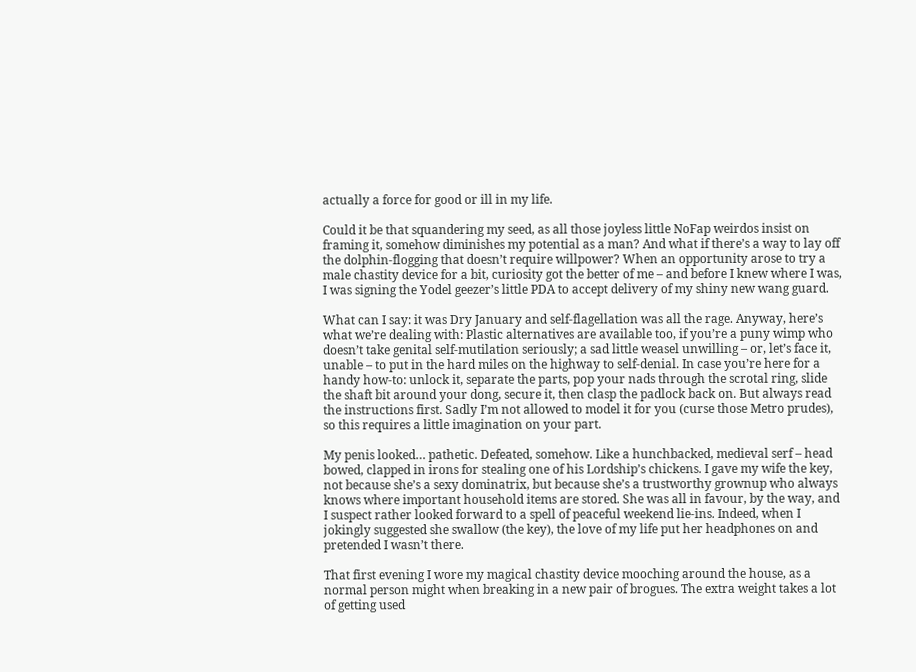actually a force for good or ill in my life.

Could it be that squandering my seed, as all those joyless little NoFap weirdos insist on framing it, somehow diminishes my potential as a man? And what if there’s a way to lay off the dolphin-flogging that doesn’t require willpower? When an opportunity arose to try a male chastity device for a bit, curiosity got the better of me – and before I knew where I was, I was signing the Yodel geezer’s little PDA to accept delivery of my shiny new wang guard.

What can I say: it was Dry January and self-flagellation was all the rage. Anyway, here’s what we’re dealing with: Plastic alternatives are available too, if you’re a puny wimp who doesn’t take genital self-mutilation seriously; a sad little weasel unwilling – or, let’s face it, unable – to put in the hard miles on the highway to self-denial. In case you’re here for a handy how-to: unlock it, separate the parts, pop your nads through the scrotal ring, slide the shaft bit around your dong, secure it, then clasp the padlock back on. But always read the instructions first. Sadly I’m not allowed to model it for you (curse those Metro prudes), so this requires a little imagination on your part.

My penis looked… pathetic. Defeated, somehow. Like a hunchbacked, medieval serf – head bowed, clapped in irons for stealing one of his Lordship’s chickens. I gave my wife the key, not because she’s a sexy dominatrix, but because she’s a trustworthy grownup who always knows where important household items are stored. She was all in favour, by the way, and I suspect rather looked forward to a spell of peaceful weekend lie-ins. Indeed, when I jokingly suggested she swallow (the key), the love of my life put her headphones on and pretended I wasn’t there.

That first evening I wore my magical chastity device mooching around the house, as a normal person might when breaking in a new pair of brogues. The extra weight takes a lot of getting used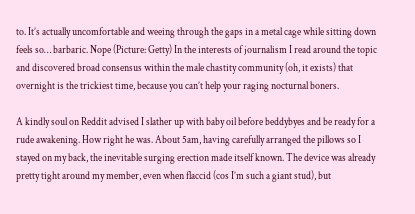to. It’s actually uncomfortable and weeing through the gaps in a metal cage while sitting down feels so… barbaric. Nope (Picture: Getty) In the interests of journalism I read around the topic and discovered broad consensus within the male chastity community (oh, it exists) that overnight is the trickiest time, because you can’t help your raging nocturnal boners.

A kindly soul on Reddit advised I slather up with baby oil before beddybyes and be ready for a rude awakening. How right he was. About 5am, having carefully arranged the pillows so I stayed on my back, the inevitable surging erection made itself known. The device was already pretty tight around my member, even when flaccid (cos I’m such a giant stud), but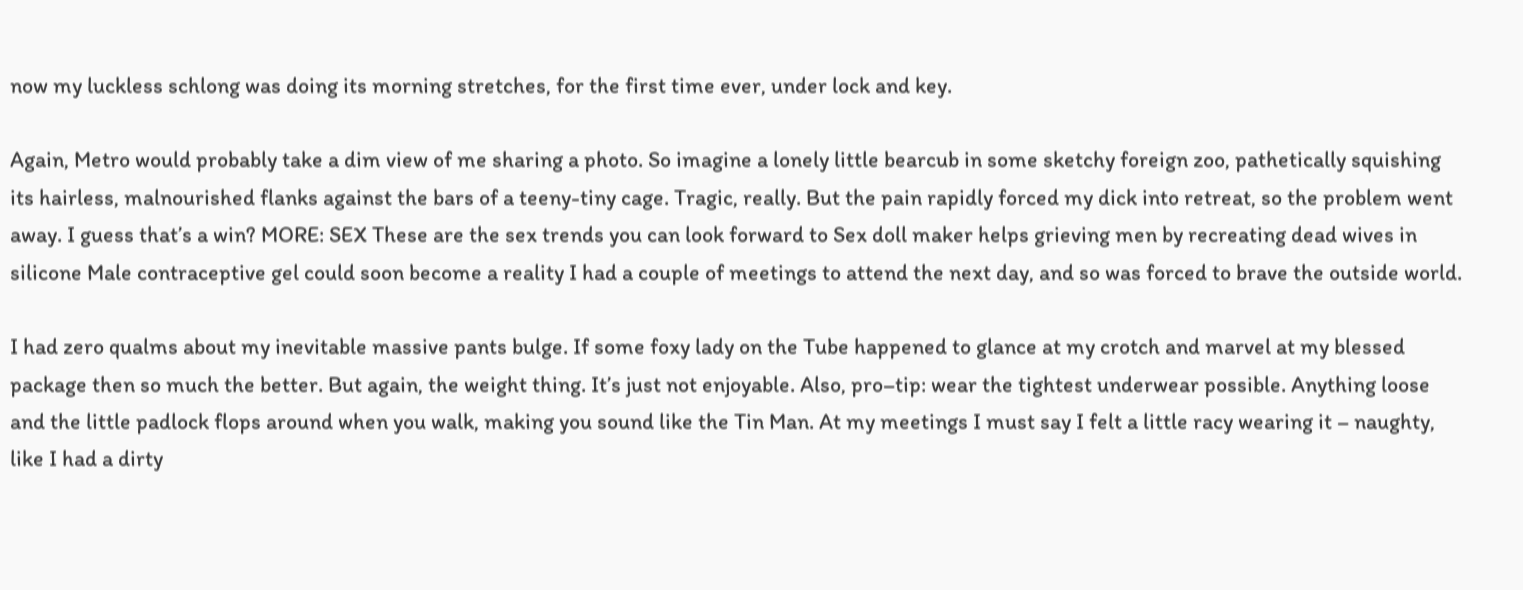now my luckless schlong was doing its morning stretches, for the first time ever, under lock and key.

Again, Metro would probably take a dim view of me sharing a photo. So imagine a lonely little bearcub in some sketchy foreign zoo, pathetically squishing its hairless, malnourished flanks against the bars of a teeny-tiny cage. Tragic, really. But the pain rapidly forced my dick into retreat, so the problem went away. I guess that’s a win? MORE: SEX These are the sex trends you can look forward to Sex doll maker helps grieving men by recreating dead wives in silicone Male contraceptive gel could soon become a reality I had a couple of meetings to attend the next day, and so was forced to brave the outside world.

I had zero qualms about my inevitable massive pants bulge. If some foxy lady on the Tube happened to glance at my crotch and marvel at my blessed package then so much the better. But again, the weight thing. It’s just not enjoyable. Also, pro–tip: wear the tightest underwear possible. Anything loose and the little padlock flops around when you walk, making you sound like the Tin Man. At my meetings I must say I felt a little racy wearing it – naughty, like I had a dirty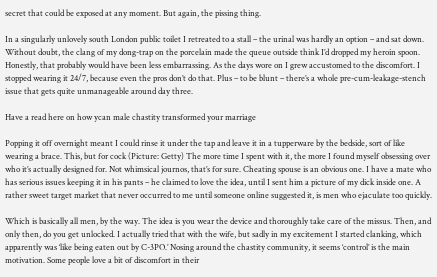secret that could be exposed at any moment. But again, the pissing thing.

In a singularly unlovely south London public toilet I retreated to a stall – the urinal was hardly an option – and sat down. Without doubt, the clang of my dong-trap on the porcelain made the queue outside think I’d dropped my heroin spoon. Honestly, that probably would have been less embarrassing. As the days wore on I grew accustomed to the discomfort. I stopped wearing it 24/7, because even the pros don’t do that. Plus – to be blunt – there’s a whole pre-cum-leakage-stench issue that gets quite unmanageable around day three.

Have a read here on how ycan male chastity transformed your marriage

Popping it off overnight meant I could rinse it under the tap and leave it in a tupperware by the bedside, sort of like wearing a brace. This, but for cock (Picture: Getty) The more time I spent with it, the more I found myself obsessing over who it’s actually designed for. Not whimsical journos, that’s for sure. Cheating spouse is an obvious one. I have a mate who has serious issues keeping it in his pants – he claimed to love the idea, until I sent him a picture of my dick inside one. A rather sweet target market that never occurred to me until someone online suggested it, is men who ejaculate too quickly.

Which is basically all men, by the way. The idea is you wear the device and thoroughly take care of the missus. Then, and only then, do you get unlocked. I actually tried that with the wife, but sadly in my excitement I started clanking, which apparently was ‘like being eaten out by C-3PO.’ Nosing around the chastity community, it seems ‘control’ is the main motivation. Some people love a bit of discomfort in their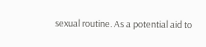sexual routine. As a potential aid to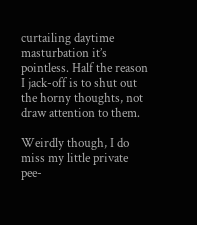curtailing daytime masturbation it’s pointless. Half the reason I jack-off is to shut out the horny thoughts, not draw attention to them.

Weirdly though, I do miss my little private pee-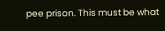pee prison. This must be what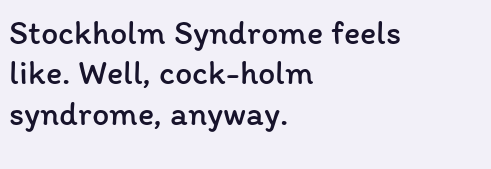Stockholm Syndrome feels like. Well, cock-holm syndrome, anyway.